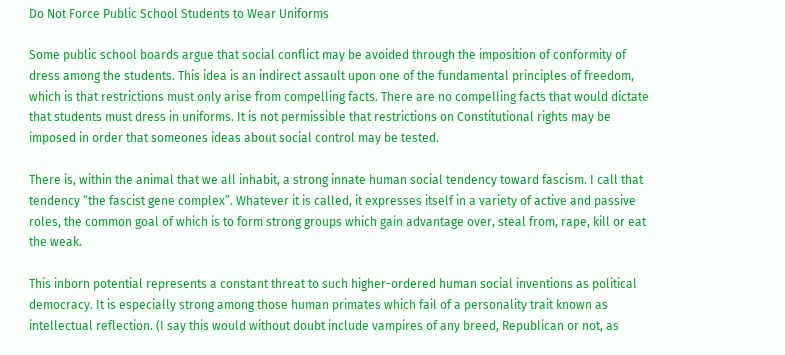Do Not Force Public School Students to Wear Uniforms

Some public school boards argue that social conflict may be avoided through the imposition of conformity of dress among the students. This idea is an indirect assault upon one of the fundamental principles of freedom, which is that restrictions must only arise from compelling facts. There are no compelling facts that would dictate that students must dress in uniforms. It is not permissible that restrictions on Constitutional rights may be imposed in order that someones ideas about social control may be tested.

There is, within the animal that we all inhabit, a strong innate human social tendency toward fascism. I call that tendency “the fascist gene complex”. Whatever it is called, it expresses itself in a variety of active and passive roles, the common goal of which is to form strong groups which gain advantage over, steal from, rape, kill or eat the weak.

This inborn potential represents a constant threat to such higher-ordered human social inventions as political democracy. It is especially strong among those human primates which fail of a personality trait known as intellectual reflection. (I say this would without doubt include vampires of any breed, Republican or not, as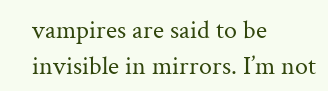vampires are said to be invisible in mirrors. I’m not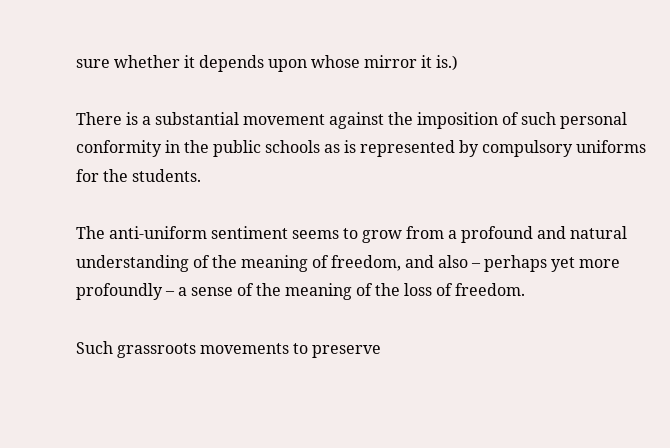sure whether it depends upon whose mirror it is.)

There is a substantial movement against the imposition of such personal conformity in the public schools as is represented by compulsory uniforms for the students.

The anti-uniform sentiment seems to grow from a profound and natural understanding of the meaning of freedom, and also – perhaps yet more profoundly – a sense of the meaning of the loss of freedom.

Such grassroots movements to preserve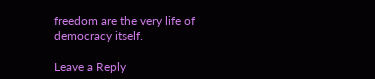freedom are the very life of democracy itself.

Leave a Reply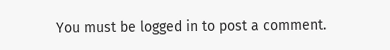You must be logged in to post a comment.